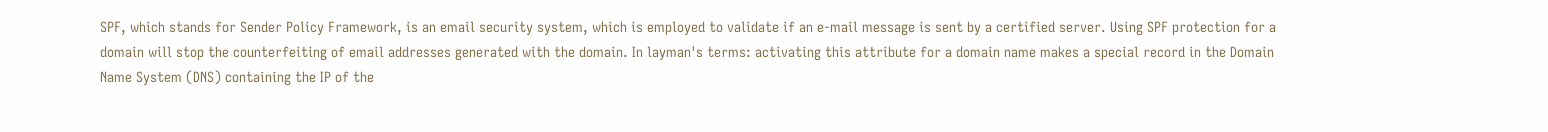SPF, which stands for Sender Policy Framework, is an email security system, which is employed to validate if an e-mail message is sent by a certified server. Using SPF protection for a domain will stop the counterfeiting of email addresses generated with the domain. In layman's terms: activating this attribute for a domain name makes a special record in the Domain Name System (DNS) containing the IP of the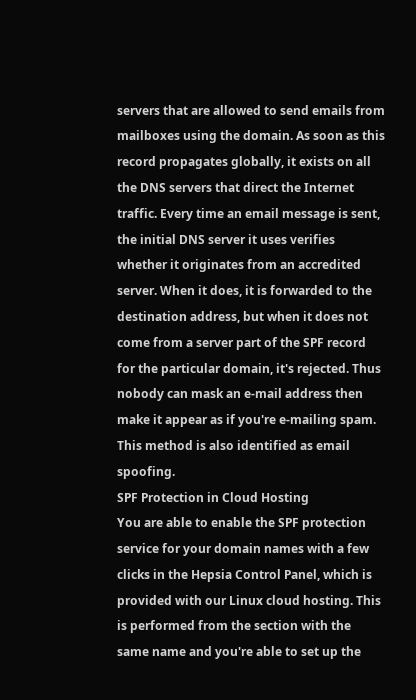servers that are allowed to send emails from mailboxes using the domain. As soon as this record propagates globally, it exists on all the DNS servers that direct the Internet traffic. Every time an email message is sent, the initial DNS server it uses verifies whether it originates from an accredited server. When it does, it is forwarded to the destination address, but when it does not come from a server part of the SPF record for the particular domain, it's rejected. Thus nobody can mask an e-mail address then make it appear as if you're e-mailing spam. This method is also identified as email spoofing.
SPF Protection in Cloud Hosting
You are able to enable the SPF protection service for your domain names with a few clicks in the Hepsia Control Panel, which is provided with our Linux cloud hosting. This is performed from the section with the same name and you're able to set up the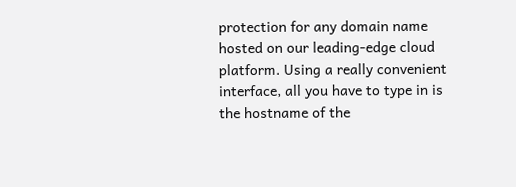protection for any domain name hosted on our leading-edge cloud platform. Using a really convenient interface, all you have to type in is the hostname of the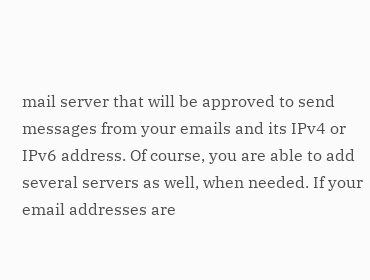mail server that will be approved to send messages from your emails and its IPv4 or IPv6 address. Of course, you are able to add several servers as well, when needed. If your email addresses are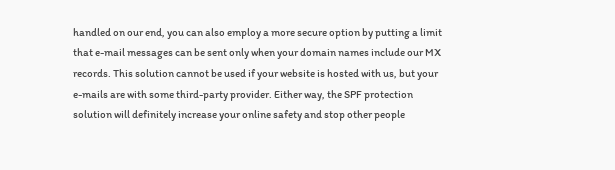handled on our end, you can also employ a more secure option by putting a limit that e-mail messages can be sent only when your domain names include our MX records. This solution cannot be used if your website is hosted with us, but your e-mails are with some third-party provider. Either way, the SPF protection solution will definitely increase your online safety and stop other people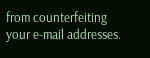from counterfeiting your e-mail addresses.